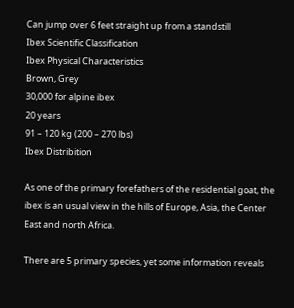Can jump over 6 feet straight up from a standstill
Ibex Scientific Classification
Ibex Physical Characteristics
Brown, Grey
30,000 for alpine ibex
20 years
91 – 120 kg (200 – 270 lbs)
Ibex Distribition

As one of the primary forefathers of the residential goat, the ibex is an usual view in the hills of Europe, Asia, the Center East and north Africa.

There are 5 primary species, yet some information reveals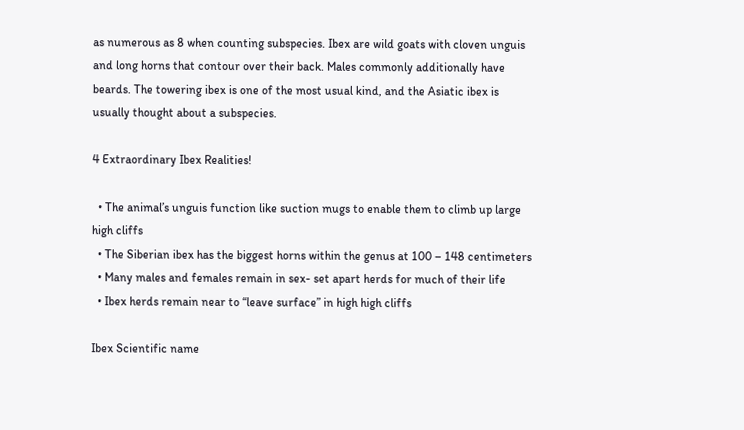as numerous as 8 when counting subspecies. Ibex are wild goats with cloven unguis and long horns that contour over their back. Males commonly additionally have beards. The towering ibex is one of the most usual kind, and the Asiatic ibex is usually thought about a subspecies.

4 Extraordinary Ibex Realities!

  • The animal’s unguis function like suction mugs to enable them to climb up large high cliffs
  • The Siberian ibex has the biggest horns within the genus at 100 – 148 centimeters
  • Many males and females remain in sex- set apart herds for much of their life
  • Ibex herds remain near to “leave surface” in high high cliffs

Ibex Scientific name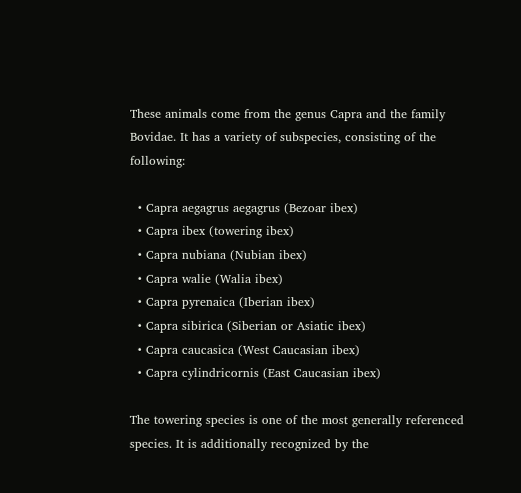These animals come from the genus Capra and the family Bovidae. It has a variety of subspecies, consisting of the following:

  • Capra aegagrus aegagrus (Bezoar ibex)
  • Capra ibex (towering ibex)
  • Capra nubiana (Nubian ibex)
  • Capra walie (Walia ibex)
  • Capra pyrenaica (Iberian ibex)
  • Capra sibirica (Siberian or Asiatic ibex)
  • Capra caucasica (West Caucasian ibex)
  • Capra cylindricornis (East Caucasian ibex)

The towering species is one of the most generally referenced species. It is additionally recognized by the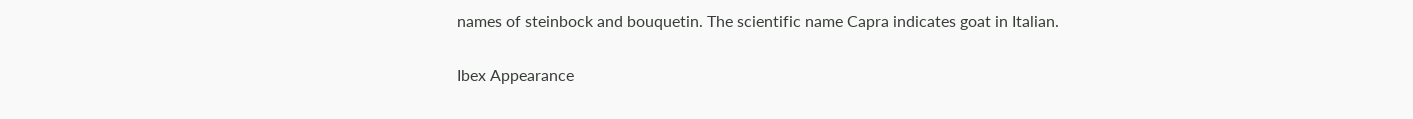names of steinbock and bouquetin. The scientific name Capra indicates goat in Italian.

Ibex Appearance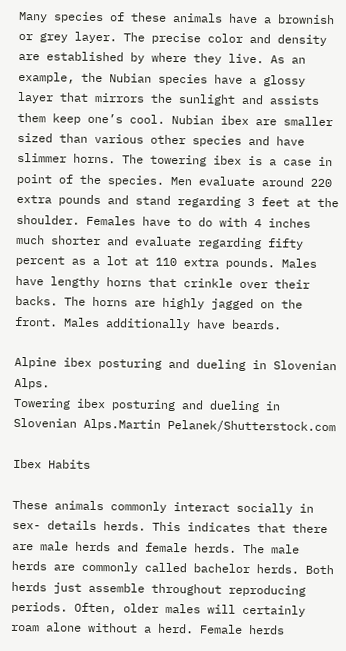Many species of these animals have a brownish or grey layer. The precise color and density are established by where they live. As an example, the Nubian species have a glossy layer that mirrors the sunlight and assists them keep one’s cool. Nubian ibex are smaller sized than various other species and have slimmer horns. The towering ibex is a case in point of the species. Men evaluate around 220 extra pounds and stand regarding 3 feet at the shoulder. Females have to do with 4 inches much shorter and evaluate regarding fifty percent as a lot at 110 extra pounds. Males have lengthy horns that crinkle over their backs. The horns are highly jagged on the front. Males additionally have beards.

Alpine ibex posturing and dueling in Slovenian Alps.
Towering ibex posturing and dueling in Slovenian Alps.Martin Pelanek/Shutterstock.com

Ibex Habits

These animals commonly interact socially in sex- details herds. This indicates that there are male herds and female herds. The male herds are commonly called bachelor herds. Both herds just assemble throughout reproducing periods. Often, older males will certainly roam alone without a herd. Female herds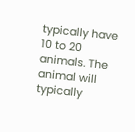typically have 10 to 20 animals. The animal will typically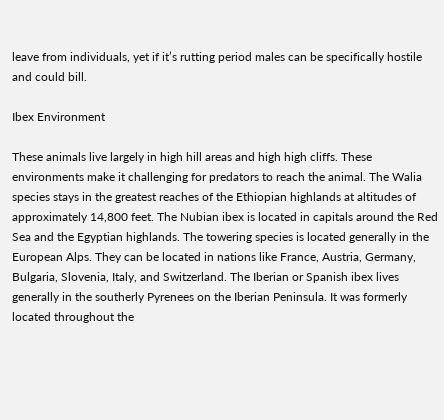leave from individuals, yet if it’s rutting period males can be specifically hostile and could bill.

Ibex Environment

These animals live largely in high hill areas and high high cliffs. These environments make it challenging for predators to reach the animal. The Walia species stays in the greatest reaches of the Ethiopian highlands at altitudes of approximately 14,800 feet. The Nubian ibex is located in capitals around the Red Sea and the Egyptian highlands. The towering species is located generally in the European Alps. They can be located in nations like France, Austria, Germany, Bulgaria, Slovenia, Italy, and Switzerland. The Iberian or Spanish ibex lives generally in the southerly Pyrenees on the Iberian Peninsula. It was formerly located throughout the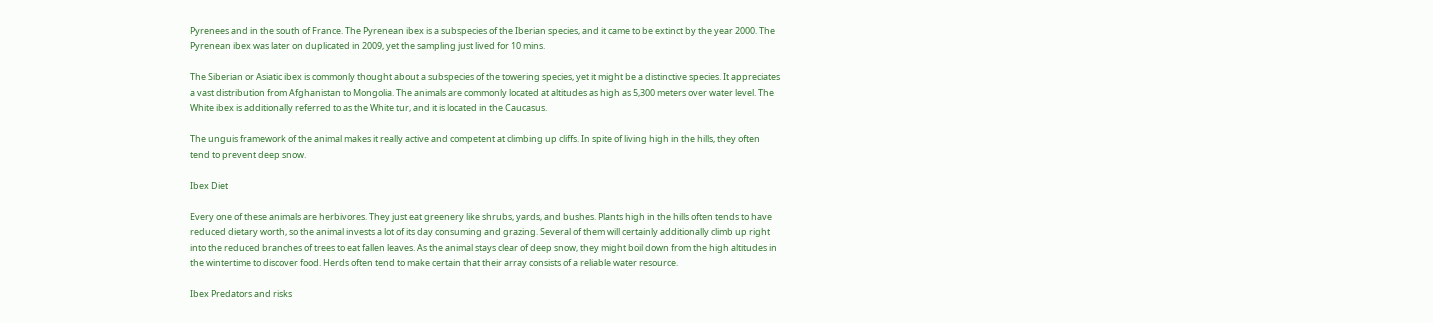Pyrenees and in the south of France. The Pyrenean ibex is a subspecies of the Iberian species, and it came to be extinct by the year 2000. The Pyrenean ibex was later on duplicated in 2009, yet the sampling just lived for 10 mins.

The Siberian or Asiatic ibex is commonly thought about a subspecies of the towering species, yet it might be a distinctive species. It appreciates a vast distribution from Afghanistan to Mongolia. The animals are commonly located at altitudes as high as 5,300 meters over water level. The White ibex is additionally referred to as the White tur, and it is located in the Caucasus.

The unguis framework of the animal makes it really active and competent at climbing up cliffs. In spite of living high in the hills, they often tend to prevent deep snow.

Ibex Diet

Every one of these animals are herbivores. They just eat greenery like shrubs, yards, and bushes. Plants high in the hills often tends to have reduced dietary worth, so the animal invests a lot of its day consuming and grazing. Several of them will certainly additionally climb up right into the reduced branches of trees to eat fallen leaves. As the animal stays clear of deep snow, they might boil down from the high altitudes in the wintertime to discover food. Herds often tend to make certain that their array consists of a reliable water resource.

Ibex Predators and risks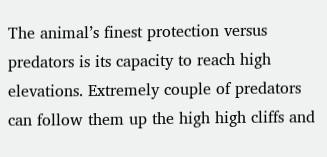The animal’s finest protection versus predators is its capacity to reach high elevations. Extremely couple of predators can follow them up the high high cliffs and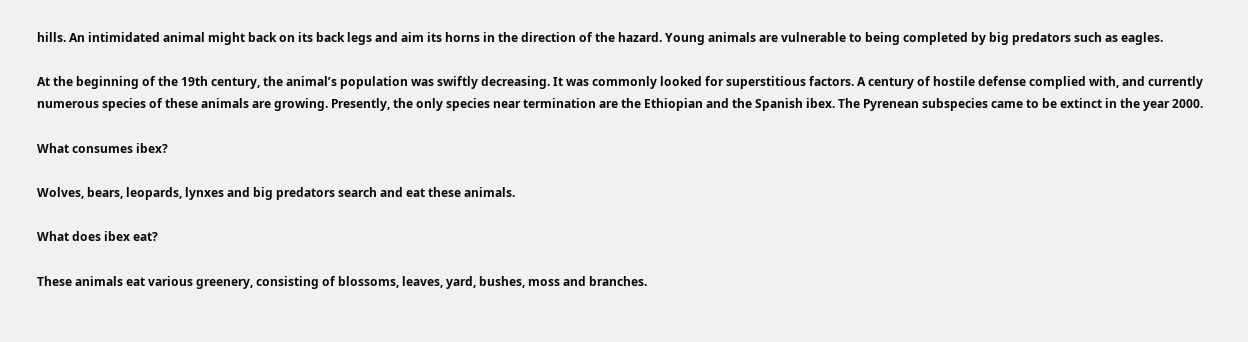hills. An intimidated animal might back on its back legs and aim its horns in the direction of the hazard. Young animals are vulnerable to being completed by big predators such as eagles.

At the beginning of the 19th century, the animal’s population was swiftly decreasing. It was commonly looked for superstitious factors. A century of hostile defense complied with, and currently numerous species of these animals are growing. Presently, the only species near termination are the Ethiopian and the Spanish ibex. The Pyrenean subspecies came to be extinct in the year 2000.

What consumes ibex?

Wolves, bears, leopards, lynxes and big predators search and eat these animals.

What does ibex eat?

These animals eat various greenery, consisting of blossoms, leaves, yard, bushes, moss and branches.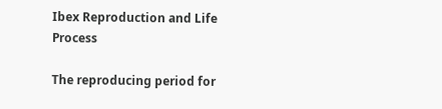Ibex Reproduction and Life Process

The reproducing period for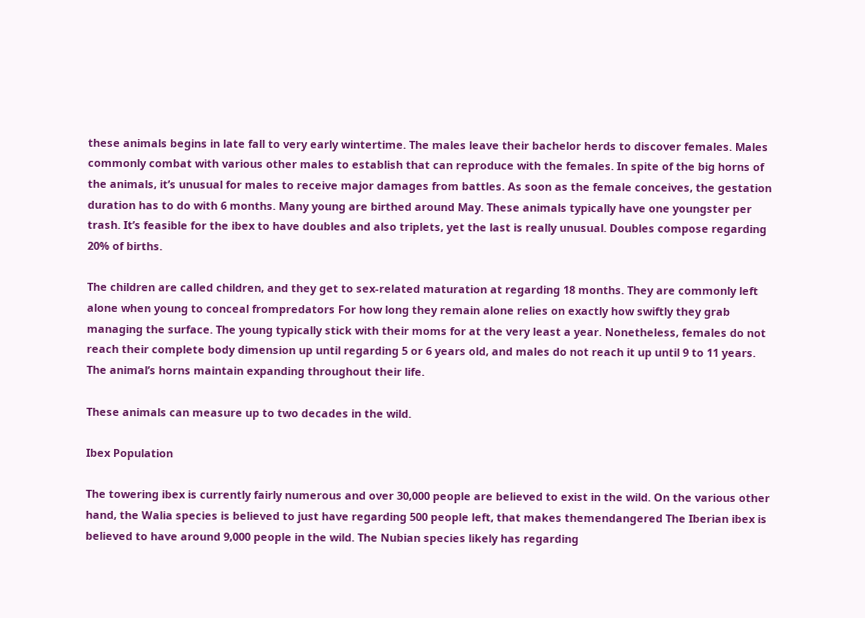these animals begins in late fall to very early wintertime. The males leave their bachelor herds to discover females. Males commonly combat with various other males to establish that can reproduce with the females. In spite of the big horns of the animals, it’s unusual for males to receive major damages from battles. As soon as the female conceives, the gestation duration has to do with 6 months. Many young are birthed around May. These animals typically have one youngster per trash. It’s feasible for the ibex to have doubles and also triplets, yet the last is really unusual. Doubles compose regarding 20% of births.

The children are called children, and they get to sex-related maturation at regarding 18 months. They are commonly left alone when young to conceal frompredators For how long they remain alone relies on exactly how swiftly they grab managing the surface. The young typically stick with their moms for at the very least a year. Nonetheless, females do not reach their complete body dimension up until regarding 5 or 6 years old, and males do not reach it up until 9 to 11 years. The animal’s horns maintain expanding throughout their life.

These animals can measure up to two decades in the wild.

Ibex Population

The towering ibex is currently fairly numerous and over 30,000 people are believed to exist in the wild. On the various other hand, the Walia species is believed to just have regarding 500 people left, that makes themendangered The Iberian ibex is believed to have around 9,000 people in the wild. The Nubian species likely has regarding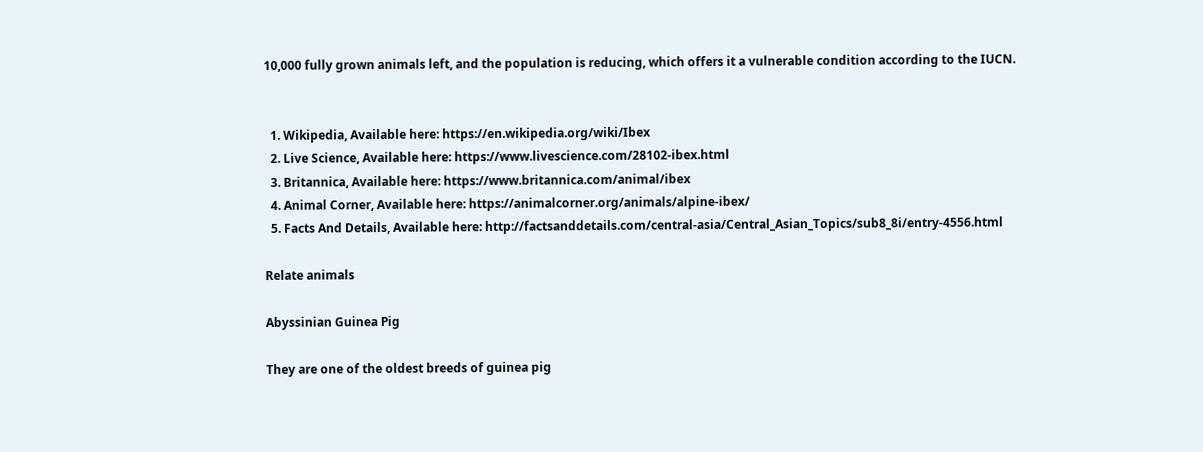10,000 fully grown animals left, and the population is reducing, which offers it a vulnerable condition according to the IUCN.


  1. Wikipedia, Available here: https://en.wikipedia.org/wiki/Ibex
  2. Live Science, Available here: https://www.livescience.com/28102-ibex.html
  3. Britannica, Available here: https://www.britannica.com/animal/ibex
  4. Animal Corner, Available here: https://animalcorner.org/animals/alpine-ibex/
  5. Facts And Details, Available here: http://factsanddetails.com/central-asia/Central_Asian_Topics/sub8_8i/entry-4556.html

Relate animals

Abyssinian Guinea Pig

They are one of the oldest breeds of guinea pig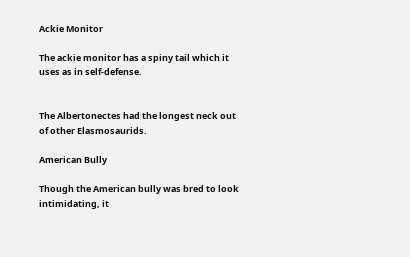Ackie Monitor

The ackie monitor has a spiny tail which it uses as in self-defense.


The Albertonectes had the longest neck out of other Elasmosaurids.

American Bully

Though the American bully was bred to look intimidating, it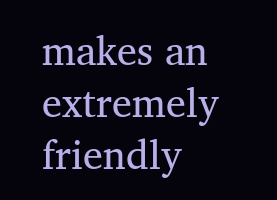makes an extremely friendly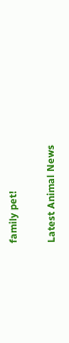family pet!

Latest Animal News